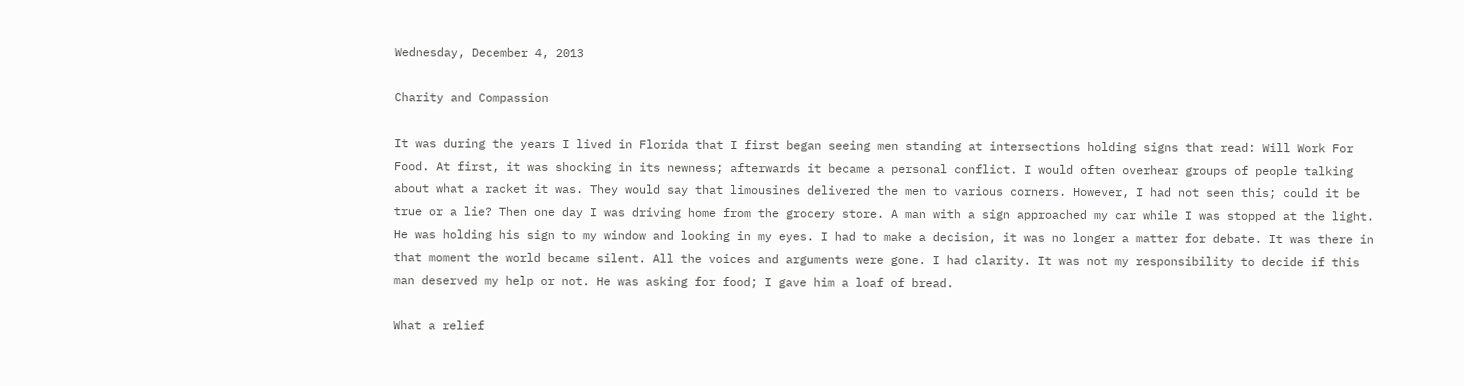Wednesday, December 4, 2013

Charity and Compassion

It was during the years I lived in Florida that I first began seeing men standing at intersections holding signs that read: Will Work For Food. At first, it was shocking in its newness; afterwards it became a personal conflict. I would often overhear groups of people talking about what a racket it was. They would say that limousines delivered the men to various corners. However, I had not seen this; could it be true or a lie? Then one day I was driving home from the grocery store. A man with a sign approached my car while I was stopped at the light. He was holding his sign to my window and looking in my eyes. I had to make a decision, it was no longer a matter for debate. It was there in that moment the world became silent. All the voices and arguments were gone. I had clarity. It was not my responsibility to decide if this man deserved my help or not. He was asking for food; I gave him a loaf of bread.

What a relief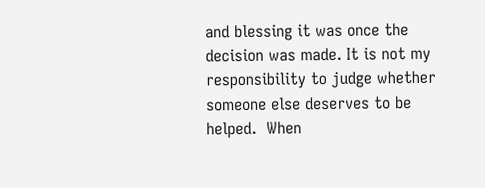and blessing it was once the decision was made. It is not my responsibility to judge whether someone else deserves to be helped.  When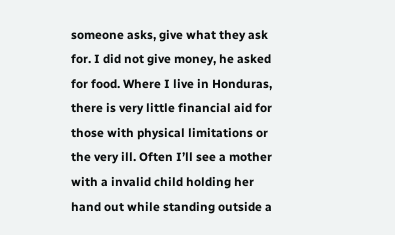someone asks, give what they ask for. I did not give money, he asked for food. Where I live in Honduras, there is very little financial aid for those with physical limitations or the very ill. Often I’ll see a mother with a invalid child holding her hand out while standing outside a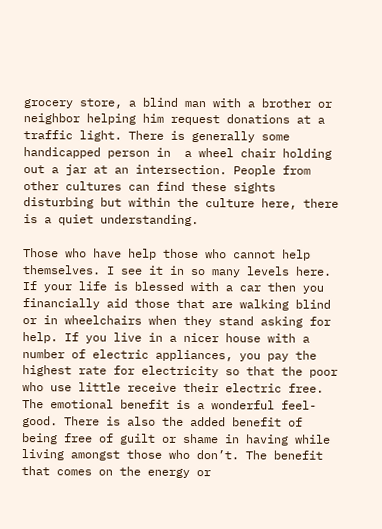grocery store, a blind man with a brother or neighbor helping him request donations at a traffic light. There is generally some handicapped person in  a wheel chair holding out a jar at an intersection. People from other cultures can find these sights disturbing but within the culture here, there is a quiet understanding.

Those who have help those who cannot help themselves. I see it in so many levels here. If your life is blessed with a car then you financially aid those that are walking blind or in wheelchairs when they stand asking for help. If you live in a nicer house with a number of electric appliances, you pay the highest rate for electricity so that the poor who use little receive their electric free. The emotional benefit is a wonderful feel-good. There is also the added benefit of being free of guilt or shame in having while living amongst those who don’t. The benefit that comes on the energy or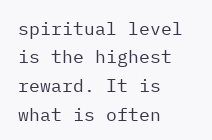spiritual level is the highest reward. It is what is often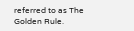referred to as The Golden Rule.